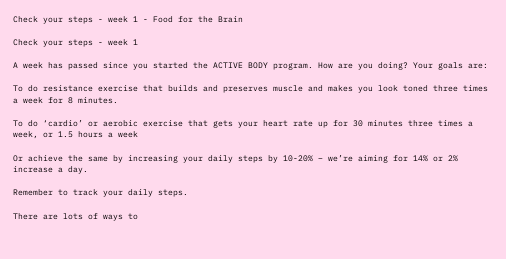Check your steps - week 1 - Food for the Brain

Check your steps - week 1

A week has passed since you started the ACTIVE BODY program. How are you doing? Your goals are:

To do resistance exercise that builds and preserves muscle and makes you look toned three times a week for 8 minutes.

To do ‘cardio’ or aerobic exercise that gets your heart rate up for 30 minutes three times a week, or 1.5 hours a week

Or achieve the same by increasing your daily steps by 10-20% – we’re aiming for 14% or 2% increase a day.

Remember to track your daily steps.

There are lots of ways to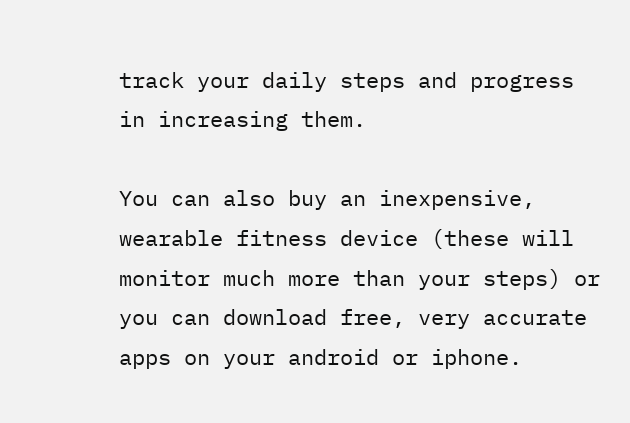track your daily steps and progress in increasing them.

You can also buy an inexpensive, wearable fitness device (these will monitor much more than your steps) or you can download free, very accurate apps on your android or iphone.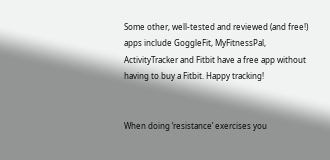Some other, well-tested and reviewed (and free!) apps include GoggleFit, MyFitnessPal,  ActivityTracker and Fitbit have a free app without having to buy a Fitbit. Happy tracking!


When doing ‘resistance’ exercises you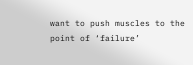want to push muscles to the point of ‘failure’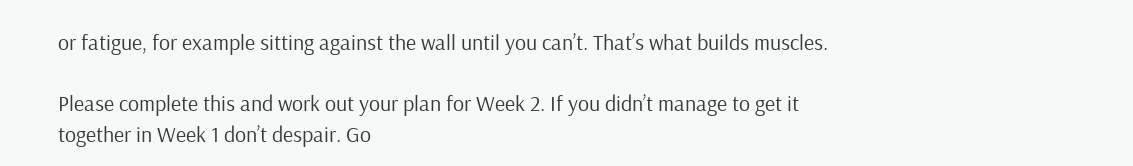or fatigue, for example sitting against the wall until you can’t. That’s what builds muscles.

Please complete this and work out your plan for Week 2. If you didn’t manage to get it together in Week 1 don’t despair. Go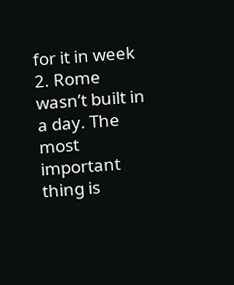for it in week 2. Rome wasn’t built in a day. The most important thing is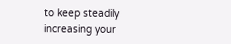to keep steadily increasing your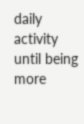daily activity until being more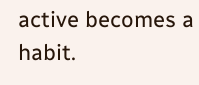active becomes a habit.